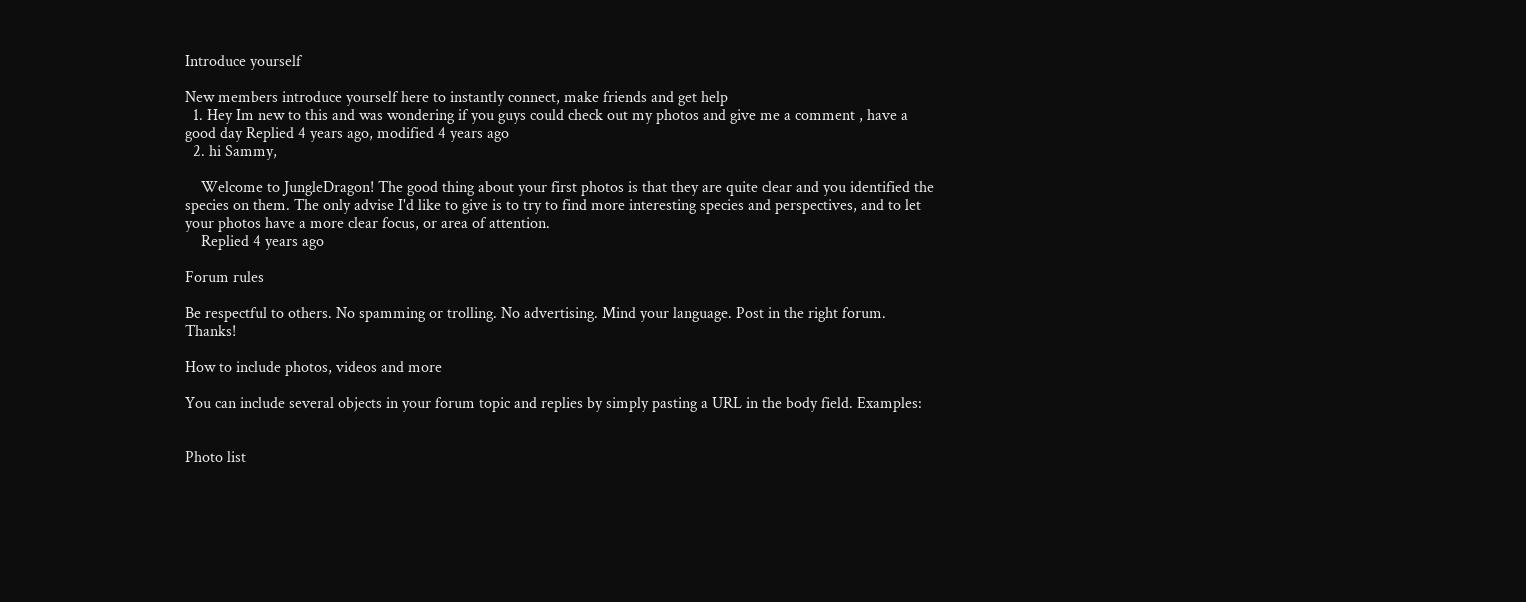Introduce yourself

New members introduce yourself here to instantly connect, make friends and get help
  1. Hey Im new to this and was wondering if you guys could check out my photos and give me a comment , have a good day Replied 4 years ago, modified 4 years ago
  2. hi Sammy,

    Welcome to JungleDragon! The good thing about your first photos is that they are quite clear and you identified the species on them. The only advise I'd like to give is to try to find more interesting species and perspectives, and to let your photos have a more clear focus, or area of attention.
    Replied 4 years ago

Forum rules

Be respectful to others. No spamming or trolling. No advertising. Mind your language. Post in the right forum. Thanks!

How to include photos, videos and more

You can include several objects in your forum topic and replies by simply pasting a URL in the body field. Examples:


Photo list